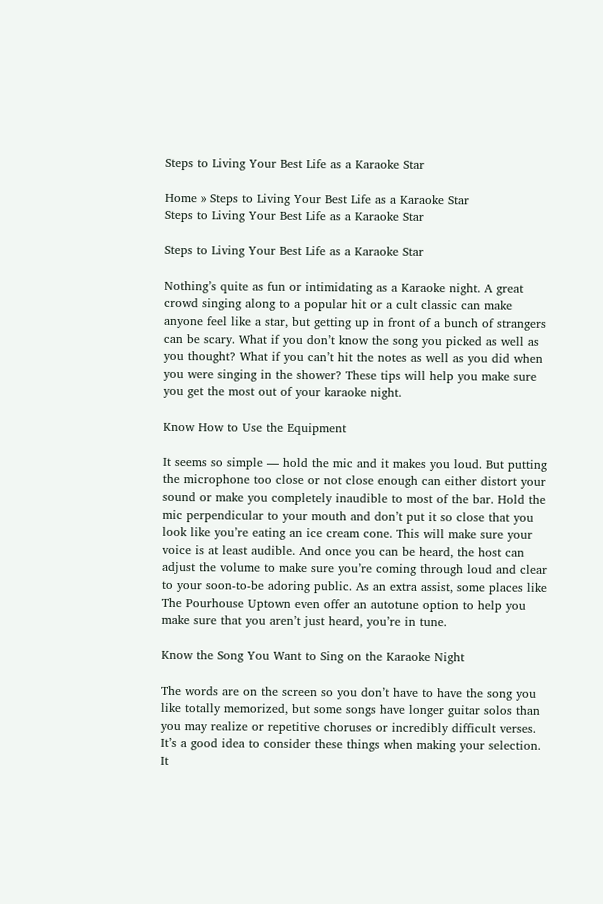Steps to Living Your Best Life as a Karaoke Star

Home » Steps to Living Your Best Life as a Karaoke Star
Steps to Living Your Best Life as a Karaoke Star

Steps to Living Your Best Life as a Karaoke Star

Nothing’s quite as fun or intimidating as a Karaoke night. A great crowd singing along to a popular hit or a cult classic can make anyone feel like a star, but getting up in front of a bunch of strangers can be scary. What if you don’t know the song you picked as well as you thought? What if you can’t hit the notes as well as you did when you were singing in the shower? These tips will help you make sure you get the most out of your karaoke night.

Know How to Use the Equipment

It seems so simple — hold the mic and it makes you loud. But putting the microphone too close or not close enough can either distort your sound or make you completely inaudible to most of the bar. Hold the mic perpendicular to your mouth and don’t put it so close that you look like you’re eating an ice cream cone. This will make sure your voice is at least audible. And once you can be heard, the host can adjust the volume to make sure you’re coming through loud and clear to your soon-to-be adoring public. As an extra assist, some places like The Pourhouse Uptown even offer an autotune option to help you make sure that you aren’t just heard, you’re in tune.

Know the Song You Want to Sing on the Karaoke Night

The words are on the screen so you don’t have to have the song you like totally memorized, but some songs have longer guitar solos than you may realize or repetitive choruses or incredibly difficult verses. It’s a good idea to consider these things when making your selection. It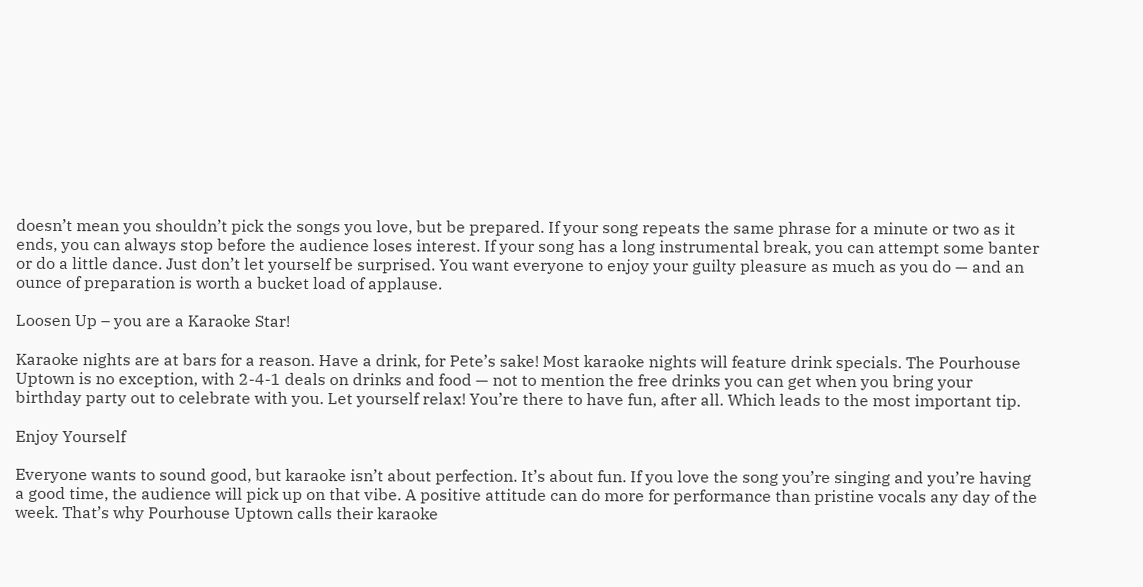doesn’t mean you shouldn’t pick the songs you love, but be prepared. If your song repeats the same phrase for a minute or two as it ends, you can always stop before the audience loses interest. If your song has a long instrumental break, you can attempt some banter or do a little dance. Just don’t let yourself be surprised. You want everyone to enjoy your guilty pleasure as much as you do — and an ounce of preparation is worth a bucket load of applause.

Loosen Up – you are a Karaoke Star!

Karaoke nights are at bars for a reason. Have a drink, for Pete’s sake! Most karaoke nights will feature drink specials. The Pourhouse Uptown is no exception, with 2-4-1 deals on drinks and food — not to mention the free drinks you can get when you bring your birthday party out to celebrate with you. Let yourself relax! You’re there to have fun, after all. Which leads to the most important tip.

Enjoy Yourself

Everyone wants to sound good, but karaoke isn’t about perfection. It’s about fun. If you love the song you’re singing and you’re having a good time, the audience will pick up on that vibe. A positive attitude can do more for performance than pristine vocals any day of the week. That’s why Pourhouse Uptown calls their karaoke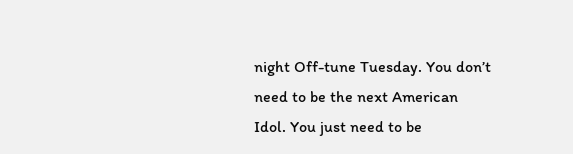night Off-tune Tuesday. You don’t need to be the next American Idol. You just need to be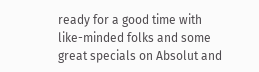ready for a good time with like-minded folks and some great specials on Absolut and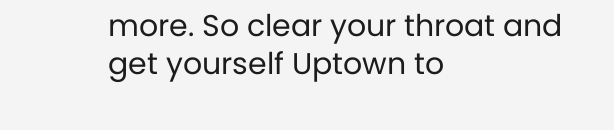more. So clear your throat and get yourself Uptown to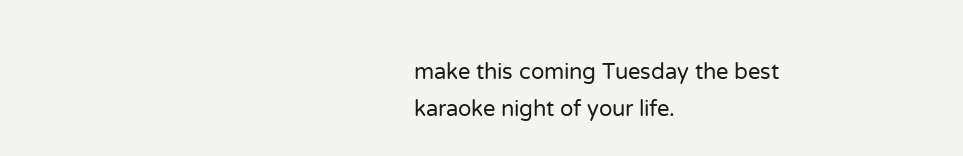make this coming Tuesday the best karaoke night of your life.